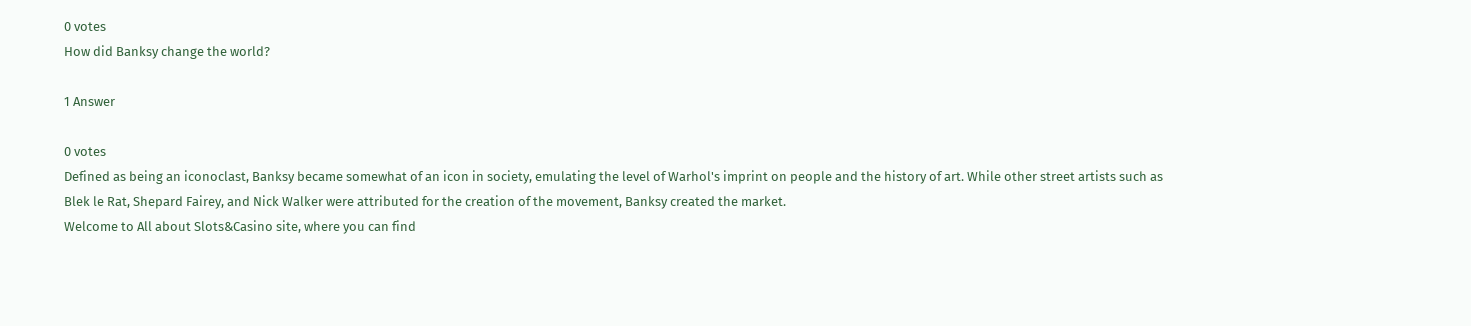0 votes
How did Banksy change the world?

1 Answer

0 votes
Defined as being an iconoclast, Banksy became somewhat of an icon in society, emulating the level of Warhol's imprint on people and the history of art. While other street artists such as Blek le Rat, Shepard Fairey, and Nick Walker were attributed for the creation of the movement, Banksy created the market.
Welcome to All about Slots&Casino site, where you can find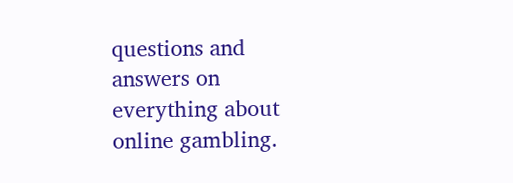questions and answers on everything about online gambling.